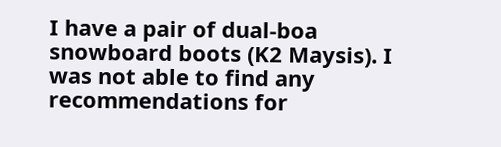I have a pair of dual-boa snowboard boots (K2 Maysis). I was not able to find any recommendations for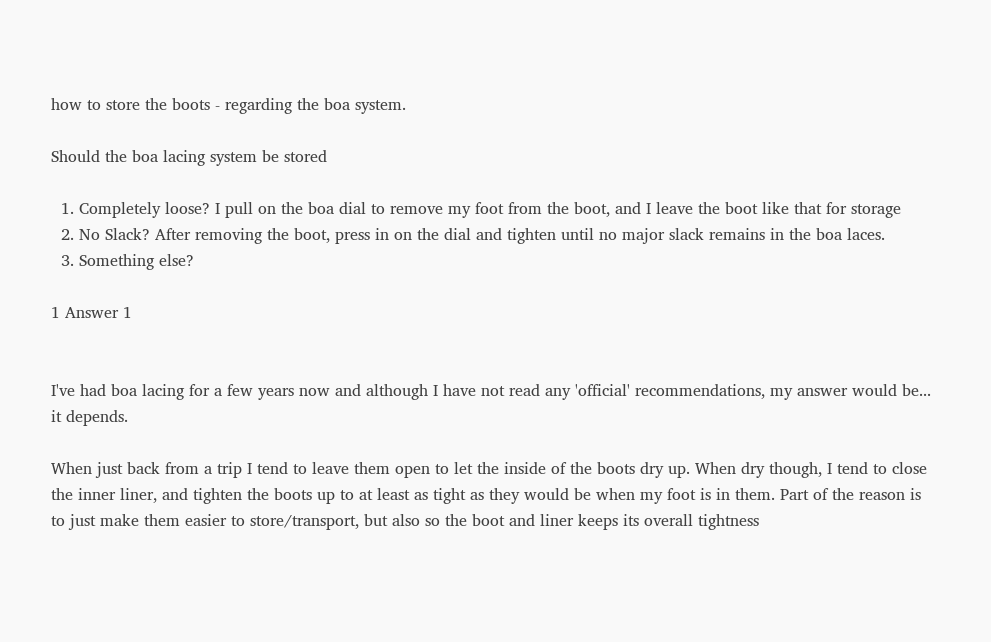how to store the boots - regarding the boa system.

Should the boa lacing system be stored

  1. Completely loose? I pull on the boa dial to remove my foot from the boot, and I leave the boot like that for storage
  2. No Slack? After removing the boot, press in on the dial and tighten until no major slack remains in the boa laces.
  3. Something else?

1 Answer 1


I've had boa lacing for a few years now and although I have not read any 'official' recommendations, my answer would be... it depends.

When just back from a trip I tend to leave them open to let the inside of the boots dry up. When dry though, I tend to close the inner liner, and tighten the boots up to at least as tight as they would be when my foot is in them. Part of the reason is to just make them easier to store/transport, but also so the boot and liner keeps its overall tightness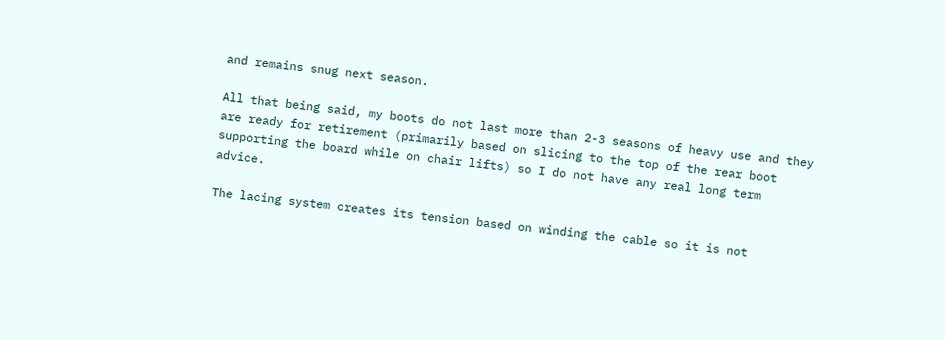and remains snug next season.

All that being said, my boots do not last more than 2-3 seasons of heavy use and they are ready for retirement (primarily based on slicing to the top of the rear boot supporting the board while on chair lifts) so I do not have any real long term advice.

The lacing system creates its tension based on winding the cable so it is not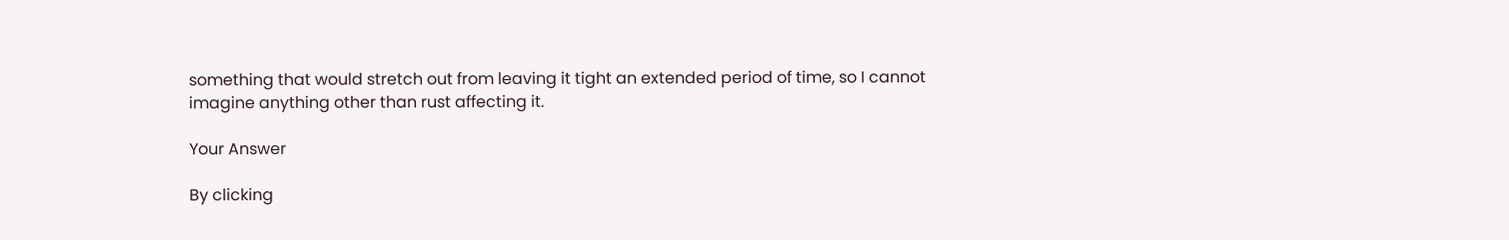something that would stretch out from leaving it tight an extended period of time, so I cannot imagine anything other than rust affecting it.

Your Answer

By clicking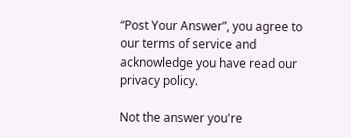“Post Your Answer”, you agree to our terms of service and acknowledge you have read our privacy policy.

Not the answer you're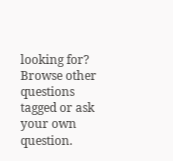looking for? Browse other questions tagged or ask your own question.